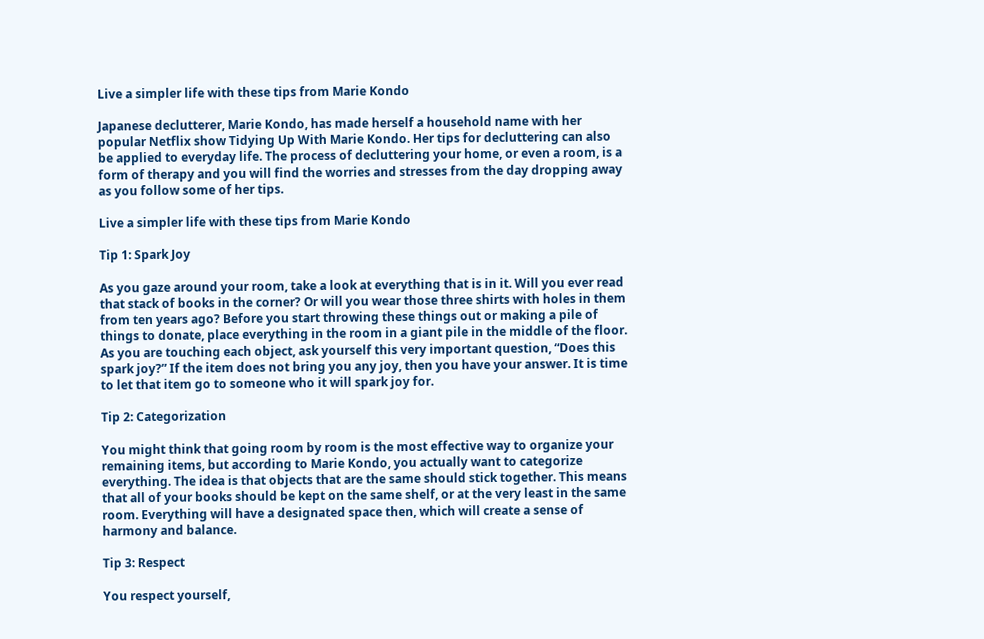Live a simpler life with these tips from Marie Kondo

Japanese declutterer, Marie Kondo, has made herself a household name with her popular Netflix show Tidying Up With Marie Kondo. Her tips for decluttering can also be applied to everyday life. The process of decluttering your home, or even a room, is a form of therapy and you will find the worries and stresses from the day dropping away as you follow some of her tips.

Live a simpler life with these tips from Marie Kondo

Tip 1: Spark Joy

As you gaze around your room, take a look at everything that is in it. Will you ever read that stack of books in the corner? Or will you wear those three shirts with holes in them from ten years ago? Before you start throwing these things out or making a pile of things to donate, place everything in the room in a giant pile in the middle of the floor. As you are touching each object, ask yourself this very important question, “Does this spark joy?” If the item does not bring you any joy, then you have your answer. It is time to let that item go to someone who it will spark joy for.

Tip 2: Categorization

You might think that going room by room is the most effective way to organize your remaining items, but according to Marie Kondo, you actually want to categorize everything. The idea is that objects that are the same should stick together. This means that all of your books should be kept on the same shelf, or at the very least in the same room. Everything will have a designated space then, which will create a sense of harmony and balance.

Tip 3: Respect

You respect yourself,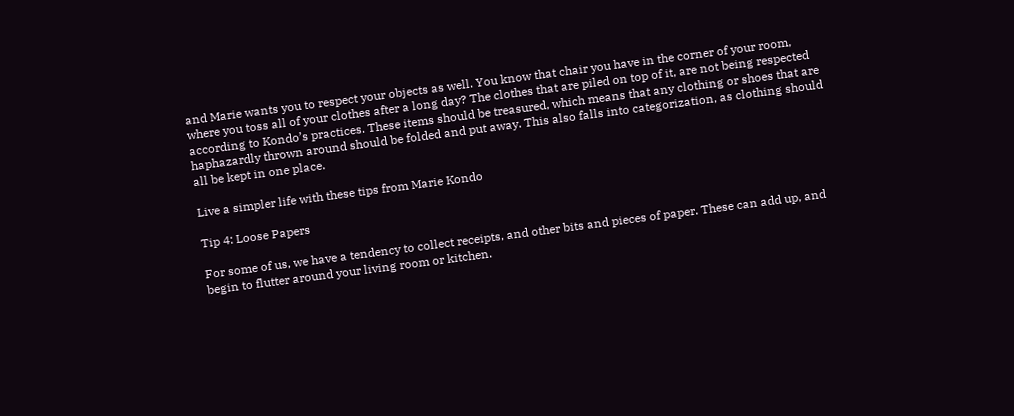and Marie wants you to respect your objects as well. You know that chair you have in the corner of your room, where you toss all of your clothes after a long day? The clothes that are piled on top of it, are not being respected according to Kondo’s practices. These items should be treasured, which means that any clothing or shoes that are haphazardly thrown around should be folded and put away. This also falls into categorization, as clothing should all be kept in one place.

Live a simpler life with these tips from Marie Kondo

Tip 4: Loose Papers

For some of us, we have a tendency to collect receipts, and other bits and pieces of paper. These can add up, and begin to flutter around your living room or kitchen.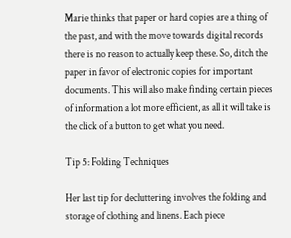Marie thinks that paper or hard copies are a thing of the past, and with the move towards digital records there is no reason to actually keep these. So, ditch the paper in favor of electronic copies for important documents. This will also make finding certain pieces of information a lot more efficient, as all it will take is the click of a button to get what you need.

Tip 5: Folding Techniques

Her last tip for decluttering involves the folding and storage of clothing and linens. Each piece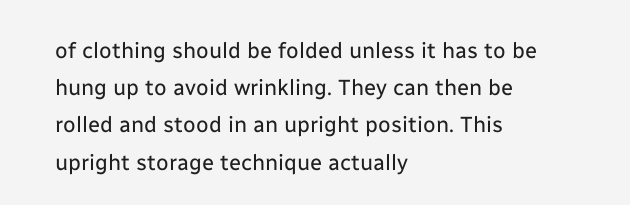of clothing should be folded unless it has to be hung up to avoid wrinkling. They can then be rolled and stood in an upright position. This upright storage technique actually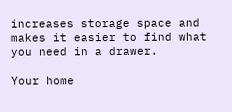increases storage space and makes it easier to find what you need in a drawer.

Your home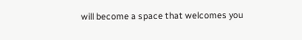will become a space that welcomes you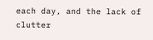each day, and the lack of clutter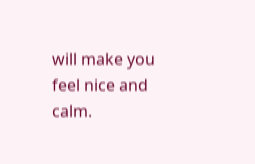will make you feel nice and calm.